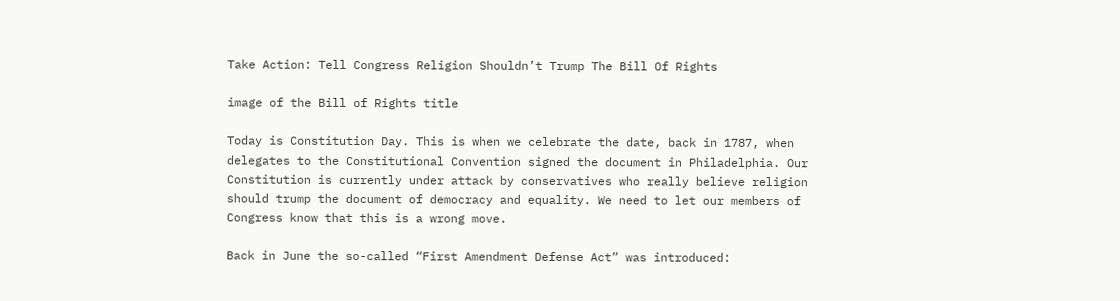Take Action: Tell Congress Religion Shouldn’t Trump The Bill Of Rights

image of the Bill of Rights title

Today is Constitution Day. This is when we celebrate the date, back in 1787, when delegates to the Constitutional Convention signed the document in Philadelphia. Our Constitution is currently under attack by conservatives who really believe religion should trump the document of democracy and equality. We need to let our members of Congress know that this is a wrong move.

Back in June the so-called “First Amendment Defense Act” was introduced: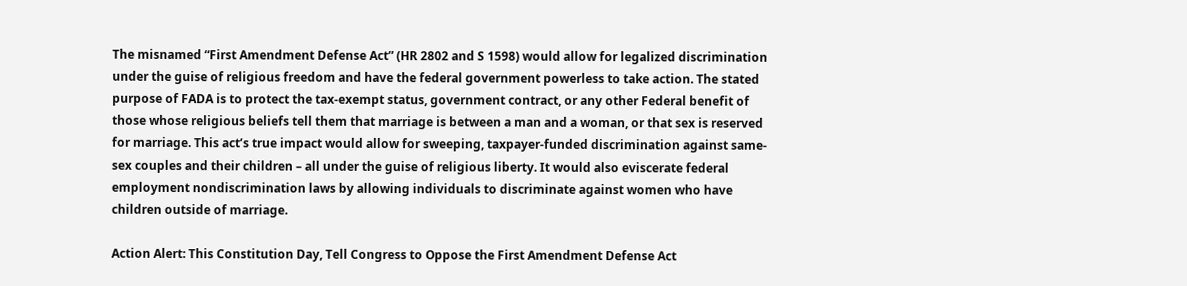The misnamed “First Amendment Defense Act” (HR 2802 and S 1598) would allow for legalized discrimination under the guise of religious freedom and have the federal government powerless to take action. The stated purpose of FADA is to protect the tax-exempt status, government contract, or any other Federal benefit of those whose religious beliefs tell them that marriage is between a man and a woman, or that sex is reserved for marriage. This act’s true impact would allow for sweeping, taxpayer-funded discrimination against same-sex couples and their children – all under the guise of religious liberty. It would also eviscerate federal employment nondiscrimination laws by allowing individuals to discriminate against women who have children outside of marriage.

Action Alert: This Constitution Day, Tell Congress to Oppose the First Amendment Defense Act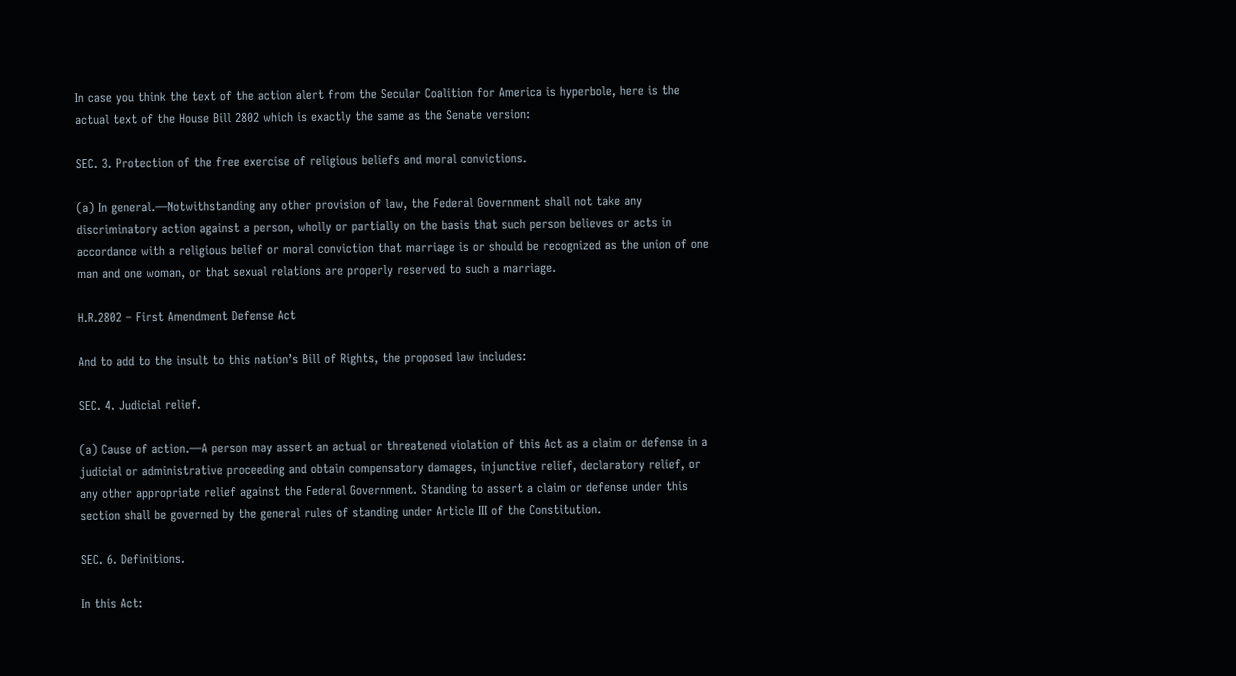In case you think the text of the action alert from the Secular Coalition for America is hyperbole, here is the actual text of the House Bill 2802 which is exactly the same as the Senate version:

SEC. 3. Protection of the free exercise of religious beliefs and moral convictions.

(a) In general.—Notwithstanding any other provision of law, the Federal Government shall not take any discriminatory action against a person, wholly or partially on the basis that such person believes or acts in accordance with a religious belief or moral conviction that marriage is or should be recognized as the union of one man and one woman, or that sexual relations are properly reserved to such a marriage.

H.R.2802 – First Amendment Defense Act

And to add to the insult to this nation’s Bill of Rights, the proposed law includes:

SEC. 4. Judicial relief.

(a) Cause of action.—A person may assert an actual or threatened violation of this Act as a claim or defense in a judicial or administrative proceeding and obtain compensatory damages, injunctive relief, declaratory relief, or any other appropriate relief against the Federal Government. Standing to assert a claim or defense under this section shall be governed by the general rules of standing under Article III of the Constitution.

SEC. 6. Definitions.

In this Act: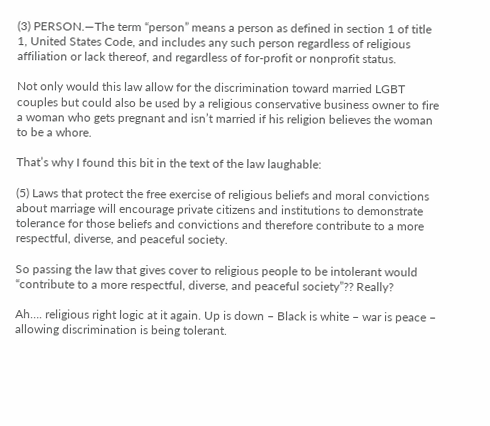(3) PERSON.—The term “person” means a person as defined in section 1 of title 1, United States Code, and includes any such person regardless of religious affiliation or lack thereof, and regardless of for-profit or nonprofit status.

Not only would this law allow for the discrimination toward married LGBT couples but could also be used by a religious conservative business owner to fire a woman who gets pregnant and isn’t married if his religion believes the woman to be a whore.

That’s why I found this bit in the text of the law laughable:

(5) Laws that protect the free exercise of religious beliefs and moral convictions about marriage will encourage private citizens and institutions to demonstrate tolerance for those beliefs and convictions and therefore contribute to a more respectful, diverse, and peaceful society.

So passing the law that gives cover to religious people to be intolerant would “contribute to a more respectful, diverse, and peaceful society”?? Really?

Ah…. religious right logic at it again. Up is down – Black is white – war is peace – allowing discrimination is being tolerant.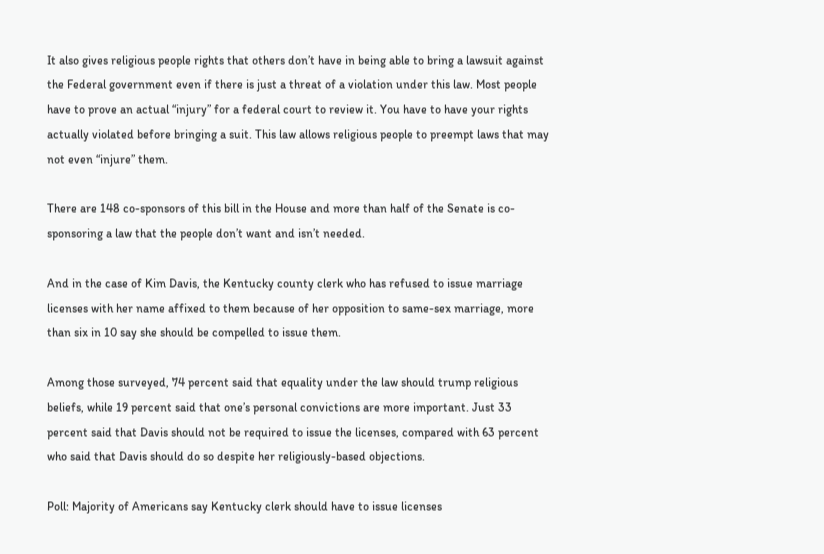It also gives religious people rights that others don’t have in being able to bring a lawsuit against the Federal government even if there is just a threat of a violation under this law. Most people have to prove an actual “injury” for a federal court to review it. You have to have your rights actually violated before bringing a suit. This law allows religious people to preempt laws that may not even “injure” them.

There are 148 co-sponsors of this bill in the House and more than half of the Senate is co-sponsoring a law that the people don’t want and isn’t needed.

And in the case of Kim Davis, the Kentucky county clerk who has refused to issue marriage licenses with her name affixed to them because of her opposition to same-sex marriage, more than six in 10 say she should be compelled to issue them.

Among those surveyed, 74 percent said that equality under the law should trump religious beliefs, while 19 percent said that one’s personal convictions are more important. Just 33 percent said that Davis should not be required to issue the licenses, compared with 63 percent who said that Davis should do so despite her religiously-based objections.

Poll: Majority of Americans say Kentucky clerk should have to issue licenses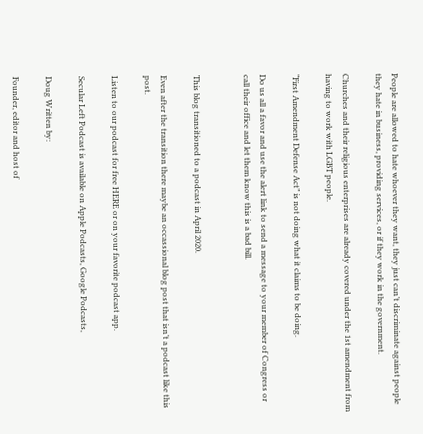People are allowed to hate whoever they want, they just can’t discriminate against people they hate in business, providing services, or if they work in the government.

Churches and their religious enterprises are already covered under the 1st amendment from having to work with LGBT people.

“First Amendment Defense Act” is not doing what it claims to be doing.

Do us all a favor and use the alert link to send a message to your member of Congress or call their office and let them know this is a bad bill.


This blog transitioned to a podcast in April 2020.

Even after the transition there maybe an occassional blog post that isn’t a podcast like this post.

Listen to our podcast for free HERE or on your favorite podcast app.

Secular Left Podcast is available on Apple Podcasts, Google Podcasts,

Doug Written by:

Founder, editor and host of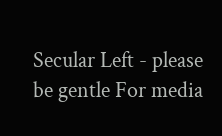Secular Left - please be gentle For media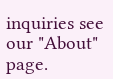inquiries see our "About" page.